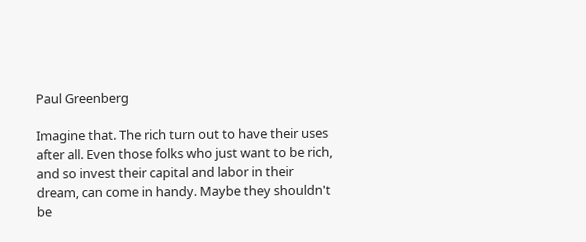Paul Greenberg

Imagine that. The rich turn out to have their uses after all. Even those folks who just want to be rich, and so invest their capital and labor in their dream, can come in handy. Maybe they shouldn't be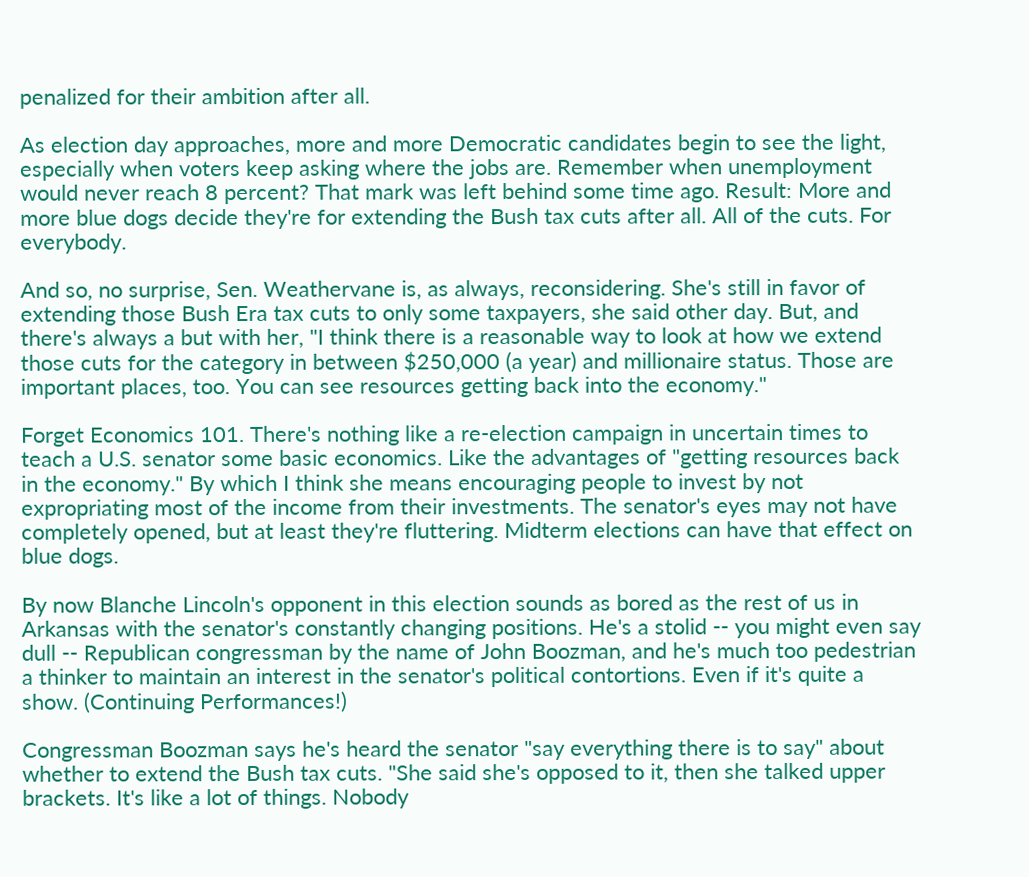penalized for their ambition after all.

As election day approaches, more and more Democratic candidates begin to see the light, especially when voters keep asking where the jobs are. Remember when unemployment would never reach 8 percent? That mark was left behind some time ago. Result: More and more blue dogs decide they're for extending the Bush tax cuts after all. All of the cuts. For everybody.

And so, no surprise, Sen. Weathervane is, as always, reconsidering. She's still in favor of extending those Bush Era tax cuts to only some taxpayers, she said other day. But, and there's always a but with her, "I think there is a reasonable way to look at how we extend those cuts for the category in between $250,000 (a year) and millionaire status. Those are important places, too. You can see resources getting back into the economy."

Forget Economics 101. There's nothing like a re-election campaign in uncertain times to teach a U.S. senator some basic economics. Like the advantages of "getting resources back in the economy." By which I think she means encouraging people to invest by not expropriating most of the income from their investments. The senator's eyes may not have completely opened, but at least they're fluttering. Midterm elections can have that effect on blue dogs.

By now Blanche Lincoln's opponent in this election sounds as bored as the rest of us in Arkansas with the senator's constantly changing positions. He's a stolid -- you might even say dull -- Republican congressman by the name of John Boozman, and he's much too pedestrian a thinker to maintain an interest in the senator's political contortions. Even if it's quite a show. (Continuing Performances!)

Congressman Boozman says he's heard the senator "say everything there is to say" about whether to extend the Bush tax cuts. "She said she's opposed to it, then she talked upper brackets. It's like a lot of things. Nobody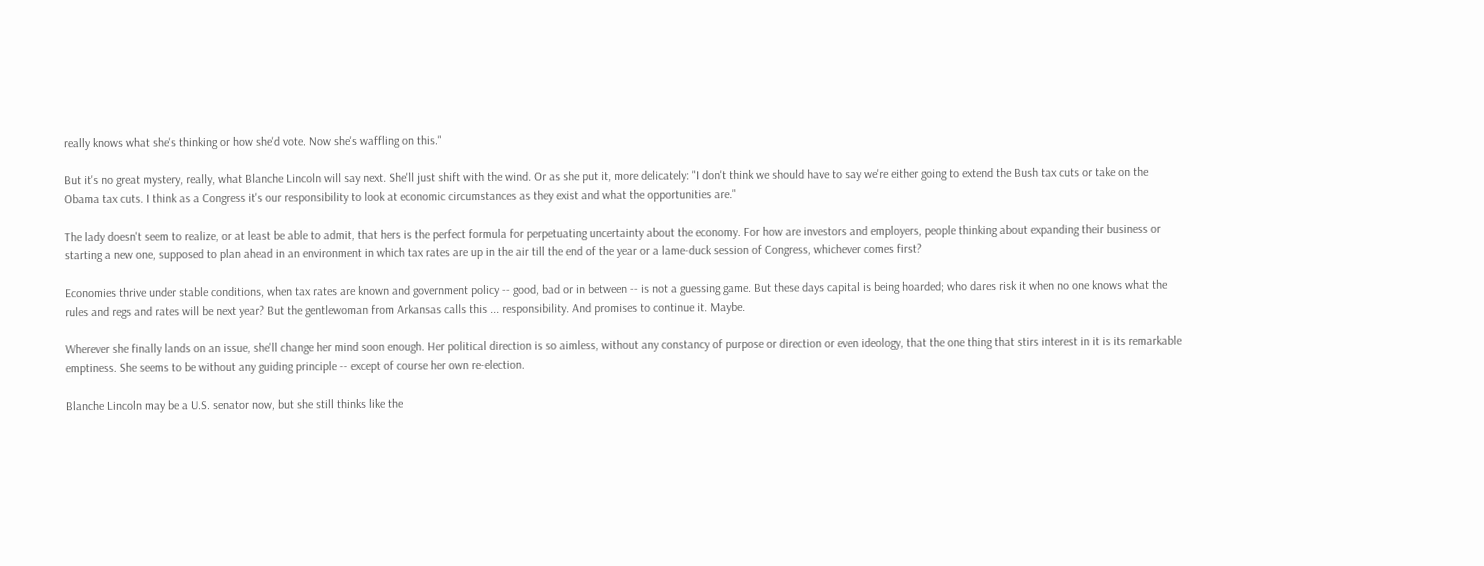really knows what she's thinking or how she'd vote. Now she's waffling on this."

But it's no great mystery, really, what Blanche Lincoln will say next. She'll just shift with the wind. Or as she put it, more delicately: "I don't think we should have to say we're either going to extend the Bush tax cuts or take on the Obama tax cuts. I think as a Congress it's our responsibility to look at economic circumstances as they exist and what the opportunities are."

The lady doesn't seem to realize, or at least be able to admit, that hers is the perfect formula for perpetuating uncertainty about the economy. For how are investors and employers, people thinking about expanding their business or starting a new one, supposed to plan ahead in an environment in which tax rates are up in the air till the end of the year or a lame-duck session of Congress, whichever comes first?

Economies thrive under stable conditions, when tax rates are known and government policy -- good, bad or in between -- is not a guessing game. But these days capital is being hoarded; who dares risk it when no one knows what the rules and regs and rates will be next year? But the gentlewoman from Arkansas calls this ... responsibility. And promises to continue it. Maybe.

Wherever she finally lands on an issue, she'll change her mind soon enough. Her political direction is so aimless, without any constancy of purpose or direction or even ideology, that the one thing that stirs interest in it is its remarkable emptiness. She seems to be without any guiding principle -- except of course her own re-election.

Blanche Lincoln may be a U.S. senator now, but she still thinks like the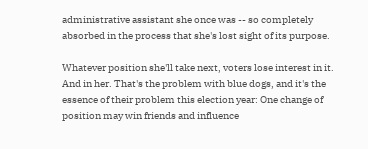administrative assistant she once was -- so completely absorbed in the process that she's lost sight of its purpose.

Whatever position she'll take next, voters lose interest in it. And in her. That's the problem with blue dogs, and it's the essence of their problem this election year: One change of position may win friends and influence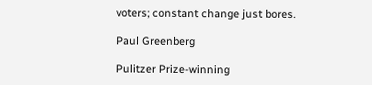voters; constant change just bores.

Paul Greenberg

Pulitzer Prize-winning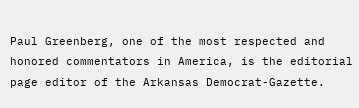Paul Greenberg, one of the most respected and honored commentators in America, is the editorial page editor of the Arkansas Democrat-Gazette.